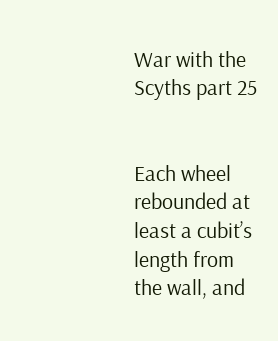War with the Scyths part 25


Each wheel rebounded at least a cubit’s length from the wall, and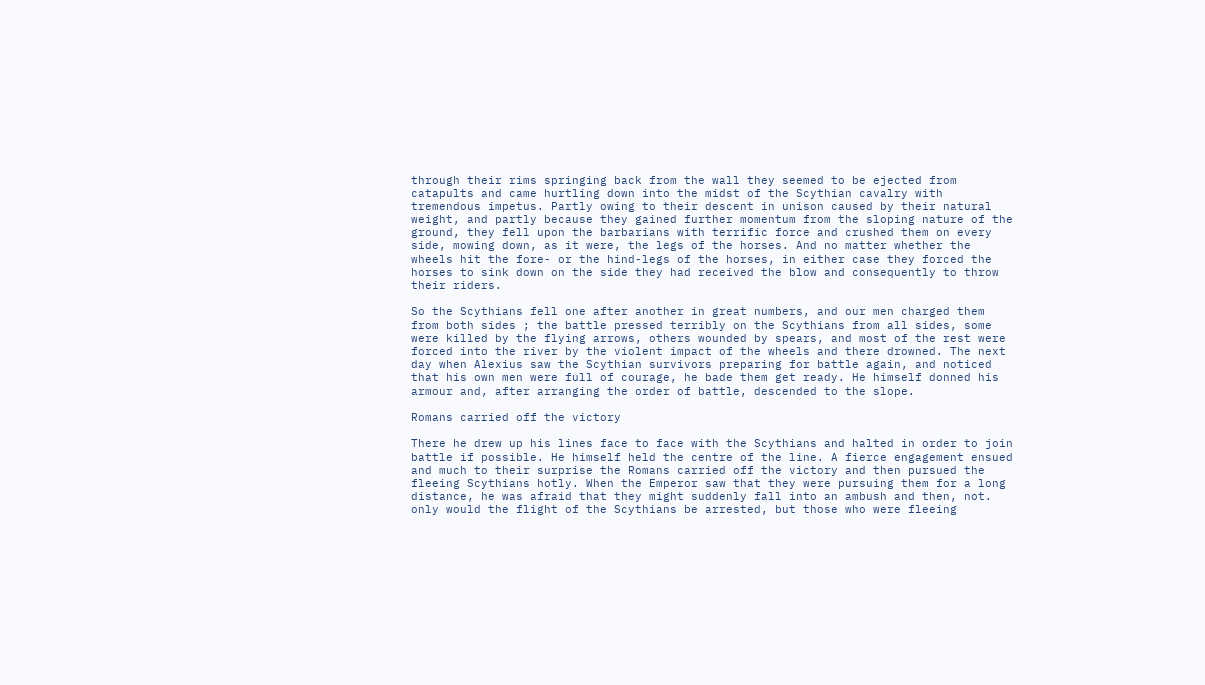through their rims springing back from the wall they seemed to be ejected from catapults and came hurtling down into the midst of the Scythian cavalry with tremendous impetus. Partly owing to their descent in unison caused by their natural weight, and partly because they gained further momentum from the sloping nature of the ground, they fell upon the barbarians with terrific force and crushed them on every side, mowing down, as it were, the legs of the horses. And no matter whether the wheels hit the fore- or the hind-legs of the horses, in either case they forced the horses to sink down on the side they had received the blow and consequently to throw their riders.

So the Scythians fell one after another in great numbers, and our men charged them from both sides ; the battle pressed terribly on the Scythians from all sides, some were killed by the flying arrows, others wounded by spears, and most of the rest were forced into the river by the violent impact of the wheels and there drowned. The next day when Alexius saw the Scythian survivors preparing for battle again, and noticed that his own men were full of courage, he bade them get ready. He himself donned his armour and, after arranging the order of battle, descended to the slope.

Romans carried off the victory

There he drew up his lines face to face with the Scythians and halted in order to join battle if possible. He himself held the centre of the line. A fierce engagement ensued and much to their surprise the Romans carried off the victory and then pursued the fleeing Scythians hotly. When the Emperor saw that they were pursuing them for a long distance, he was afraid that they might suddenly fall into an ambush and then, not. only would the flight of the Scythians be arrested, but those who were fleeing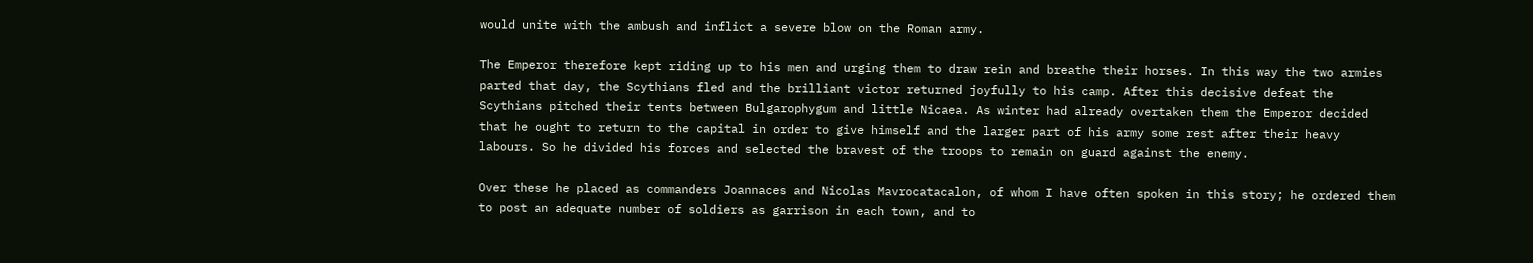would unite with the ambush and inflict a severe blow on the Roman army.

The Emperor therefore kept riding up to his men and urging them to draw rein and breathe their horses. In this way the two armies parted that day, the Scythians fled and the brilliant victor returned joyfully to his camp. After this decisive defeat the Scythians pitched their tents between Bulgarophygum and little Nicaea. As winter had already overtaken them the Emperor decided that he ought to return to the capital in order to give himself and the larger part of his army some rest after their heavy labours. So he divided his forces and selected the bravest of the troops to remain on guard against the enemy.

Over these he placed as commanders Joannaces and Nicolas Mavrocatacalon, of whom I have often spoken in this story; he ordered them to post an adequate number of soldiers as garrison in each town, and to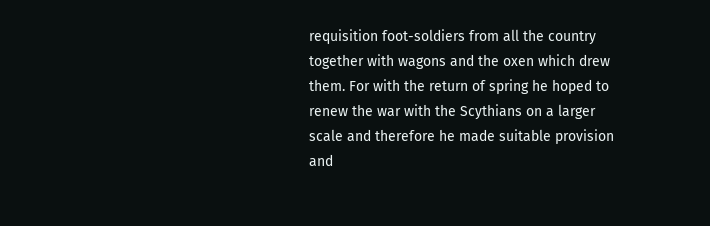requisition foot-soldiers from all the country together with wagons and the oxen which drew them. For with the return of spring he hoped to renew the war with the Scythians on a larger scale and therefore he made suitable provision and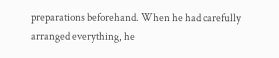preparations beforehand. When he had carefully arranged everything, he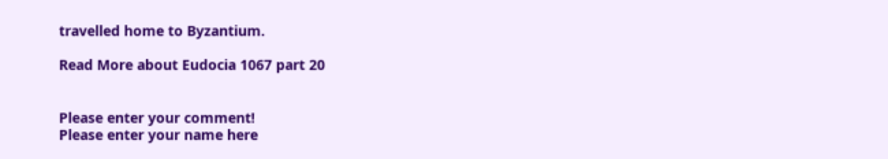travelled home to Byzantium.

Read More about Eudocia 1067 part 20


Please enter your comment!
Please enter your name here